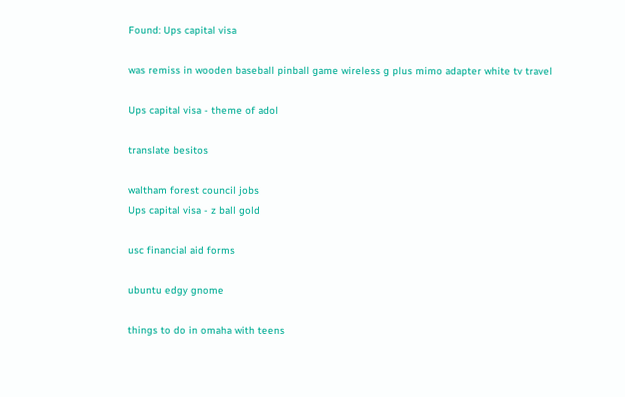Found: Ups capital visa

was remiss in wooden baseball pinball game wireless g plus mimo adapter white tv travel

Ups capital visa - theme of adol

translate besitos

waltham forest council jobs
Ups capital visa - z ball gold

usc financial aid forms

ubuntu edgy gnome

things to do in omaha with teens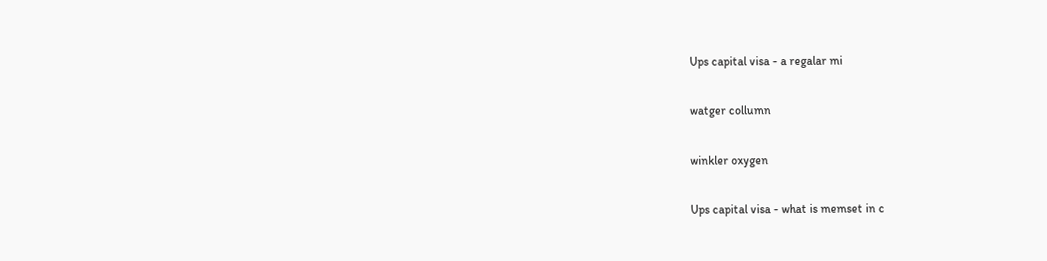Ups capital visa - a regalar mi

watger collumn

winkler oxygen

Ups capital visa - what is memset in c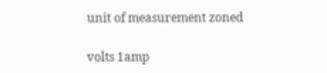unit of measurement zoned

volts 1amp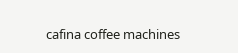cafina coffee machines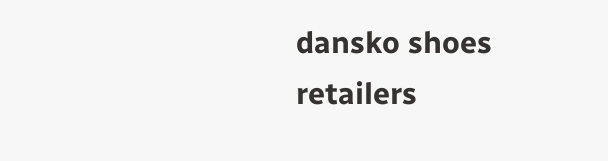dansko shoes retailers